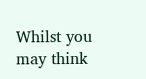Whilst you may think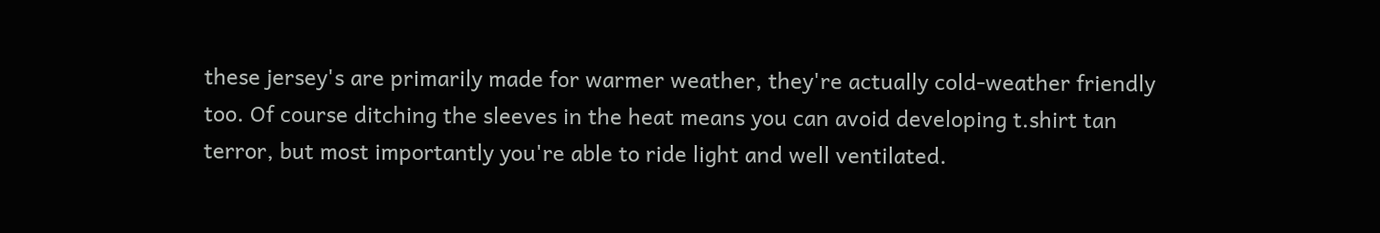these jersey's are primarily made for warmer weather, they're actually cold-weather friendly too. Of course ditching the sleeves in the heat means you can avoid developing t.shirt tan terror, but most importantly you're able to ride light and well ventilated.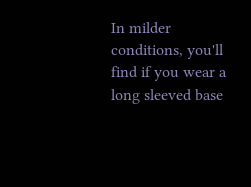In milder conditions, you'll find if you wear a long sleeved base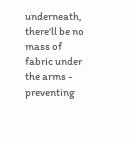underneath, there'll be no mass of fabric under the arms - preventing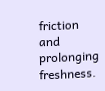friction and prolonging freshness.